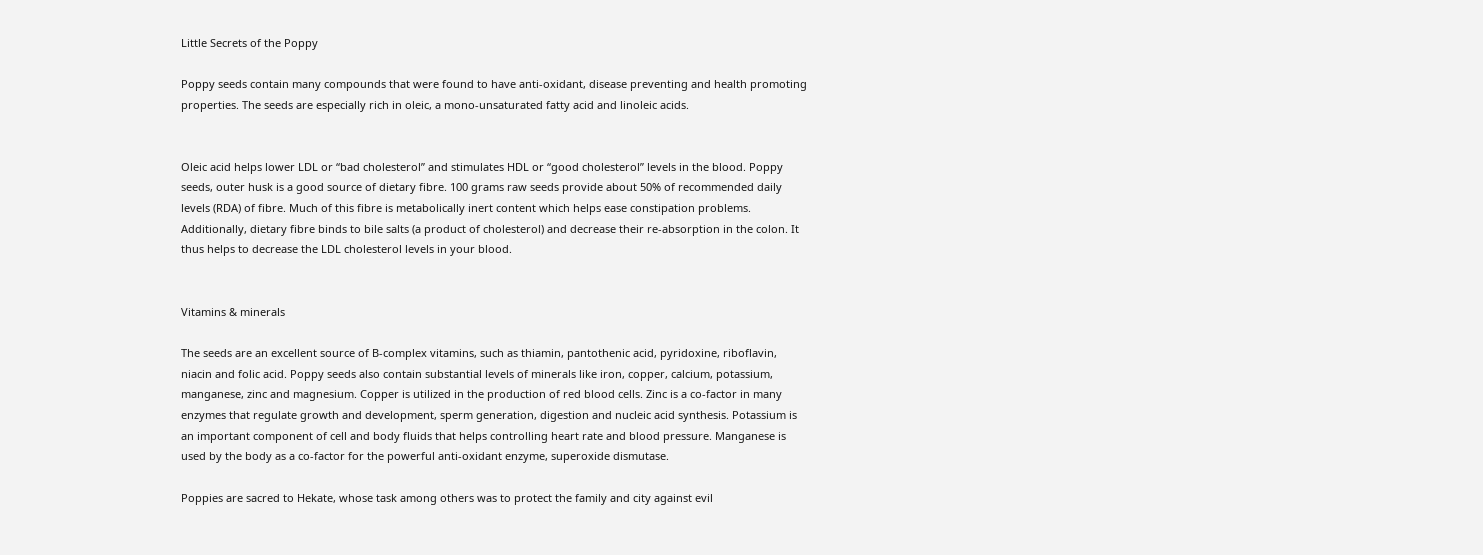Little Secrets of the Poppy

Poppy seeds contain many compounds that were found to have anti-oxidant, disease preventing and health promoting properties. The seeds are especially rich in oleic, a mono-unsaturated fatty acid and linoleic acids.


Oleic acid helps lower LDL or “bad cholesterol” and stimulates HDL or “good cholesterol” levels in the blood. Poppy seeds, outer husk is a good source of dietary fibre. 100 grams raw seeds provide about 50% of recommended daily levels (RDA) of fibre. Much of this fibre is metabolically inert content which helps ease constipation problems. Additionally, dietary fibre binds to bile salts (a product of cholesterol) and decrease their re-absorption in the colon. It thus helps to decrease the LDL cholesterol levels in your blood.


Vitamins & minerals

The seeds are an excellent source of B-complex vitamins, such as thiamin, pantothenic acid, pyridoxine, riboflavin, niacin and folic acid. Poppy seeds also contain substantial levels of minerals like iron, copper, calcium, potassium, manganese, zinc and magnesium. Copper is utilized in the production of red blood cells. Zinc is a co-factor in many enzymes that regulate growth and development, sperm generation, digestion and nucleic acid synthesis. Potassium is an important component of cell and body fluids that helps controlling heart rate and blood pressure. Manganese is used by the body as a co-factor for the powerful anti-oxidant enzyme, superoxide dismutase.

Poppies are sacred to Hekate, whose task among others was to protect the family and city against evil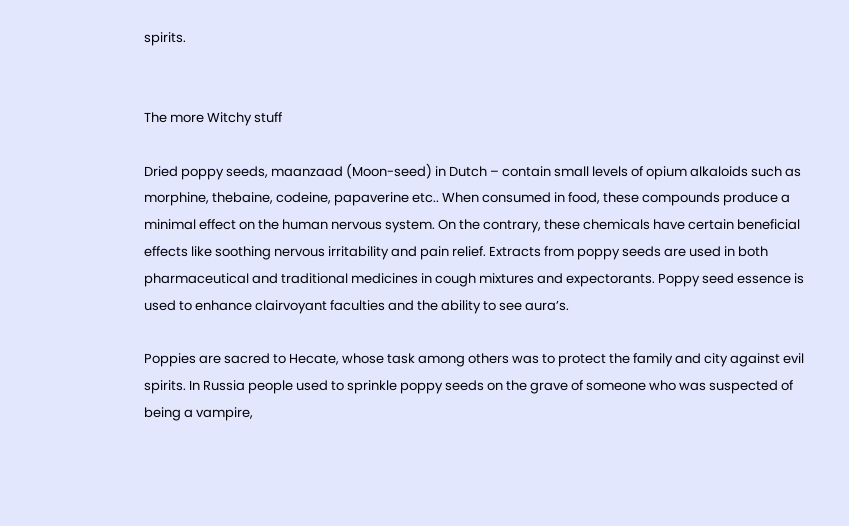spirits.


The more Witchy stuff

Dried poppy seeds, maanzaad (Moon-seed) in Dutch – contain small levels of opium alkaloids such as morphine, thebaine, codeine, papaverine etc.. When consumed in food, these compounds produce a minimal effect on the human nervous system. On the contrary, these chemicals have certain beneficial effects like soothing nervous irritability and pain relief. Extracts from poppy seeds are used in both pharmaceutical and traditional medicines in cough mixtures and expectorants. Poppy seed essence is used to enhance clairvoyant faculties and the ability to see aura’s.

Poppies are sacred to Hecate, whose task among others was to protect the family and city against evil spirits. In Russia people used to sprinkle poppy seeds on the grave of someone who was suspected of being a vampire,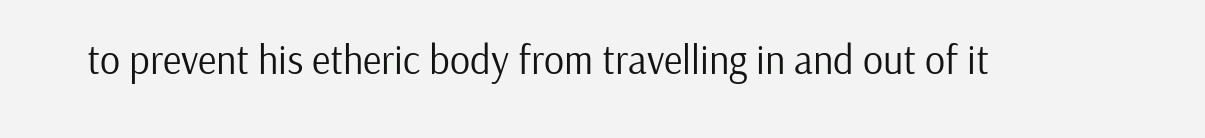to prevent his etheric body from travelling in and out of it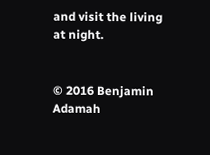and visit the living at night.


© 2016 Benjamin Adamah